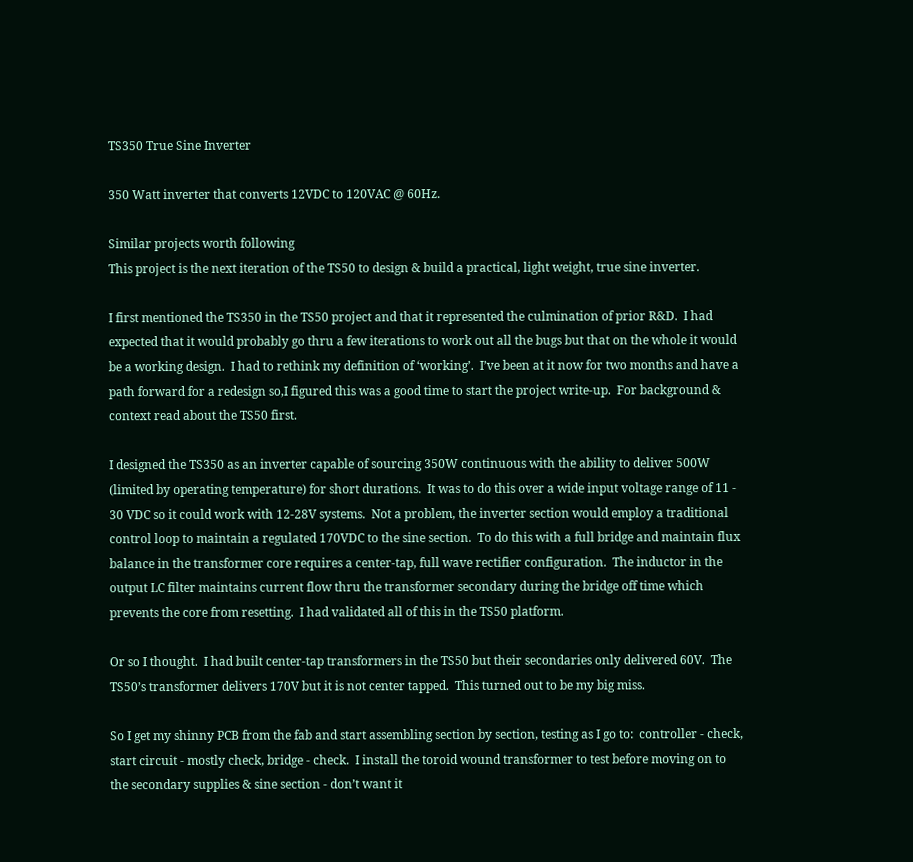TS350 True Sine Inverter

350 Watt inverter that converts 12VDC to 120VAC @ 60Hz.

Similar projects worth following
This project is the next iteration of the TS50 to design & build a practical, light weight, true sine inverter.

I first mentioned the TS350 in the TS50 project and that it represented the culmination of prior R&D.  I had expected that it would probably go thru a few iterations to work out all the bugs but that on the whole it would be a working design.  I had to rethink my definition of ‘working’.  I’ve been at it now for two months and have a path forward for a redesign so,I figured this was a good time to start the project write-up.  For background & context read about the TS50 first.

I designed the TS350 as an inverter capable of sourcing 350W continuous with the ability to deliver 500W (limited by operating temperature) for short durations.  It was to do this over a wide input voltage range of 11 - 30 VDC so it could work with 12-28V systems.  Not a problem, the inverter section would employ a traditional control loop to maintain a regulated 170VDC to the sine section.  To do this with a full bridge and maintain flux balance in the transformer core requires a center-tap, full wave rectifier configuration.  The inductor in the output LC filter maintains current flow thru the transformer secondary during the bridge off time which prevents the core from resetting.  I had validated all of this in the TS50 platform.

Or so I thought.  I had built center-tap transformers in the TS50 but their secondaries only delivered 60V.  The TS50’s transformer delivers 170V but it is not center tapped.  This turned out to be my big miss.

So I get my shinny PCB from the fab and start assembling section by section, testing as I go to:  controller - check, start circuit - mostly check, bridge - check.  I install the toroid wound transformer to test before moving on to the secondary supplies & sine section - don’t want it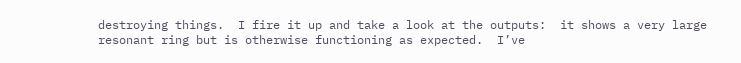destroying things.  I fire it up and take a look at the outputs:  it shows a very large resonant ring but is otherwise functioning as expected.  I’ve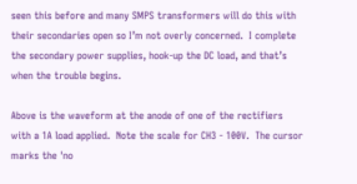seen this before and many SMPS transformers will do this with their secondaries open so I’m not overly concerned.  I complete the secondary power supplies, hook-up the DC load, and that’s when the trouble begins.

Above is the waveform at the anode of one of the rectifiers with a 1A load applied.  Note the scale for CH3 - 100V.  The cursor marks the 'no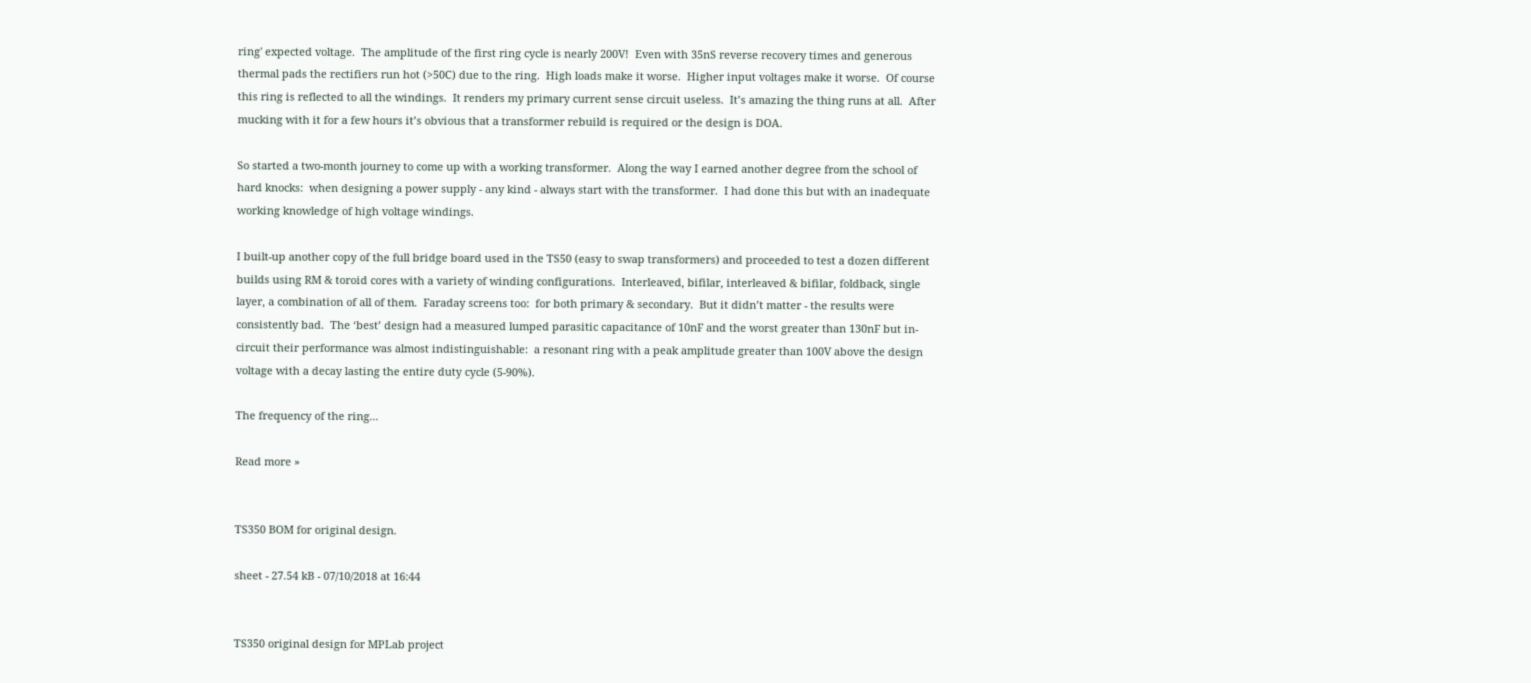ring' expected voltage.  The amplitude of the first ring cycle is nearly 200V!  Even with 35nS reverse recovery times and generous thermal pads the rectifiers run hot (>50C) due to the ring.  High loads make it worse.  Higher input voltages make it worse.  Of course this ring is reflected to all the windings.  It renders my primary current sense circuit useless.  It’s amazing the thing runs at all.  After mucking with it for a few hours it’s obvious that a transformer rebuild is required or the design is DOA.

So started a two-month journey to come up with a working transformer.  Along the way I earned another degree from the school of hard knocks:  when designing a power supply - any kind - always start with the transformer.  I had done this but with an inadequate working knowledge of high voltage windings.

I built-up another copy of the full bridge board used in the TS50 (easy to swap transformers) and proceeded to test a dozen different builds using RM & toroid cores with a variety of winding configurations.  Interleaved, bifilar, interleaved & bifilar, foldback, single layer, a combination of all of them.  Faraday screens too:  for both primary & secondary.  But it didn’t matter - the results were consistently bad.  The ‘best’ design had a measured lumped parasitic capacitance of 10nF and the worst greater than 130nF but in-circuit their performance was almost indistinguishable:  a resonant ring with a peak amplitude greater than 100V above the design voltage with a decay lasting the entire duty cycle (5-90%).

The frequency of the ring...

Read more »


TS350 BOM for original design.

sheet - 27.54 kB - 07/10/2018 at 16:44


TS350 original design for MPLab project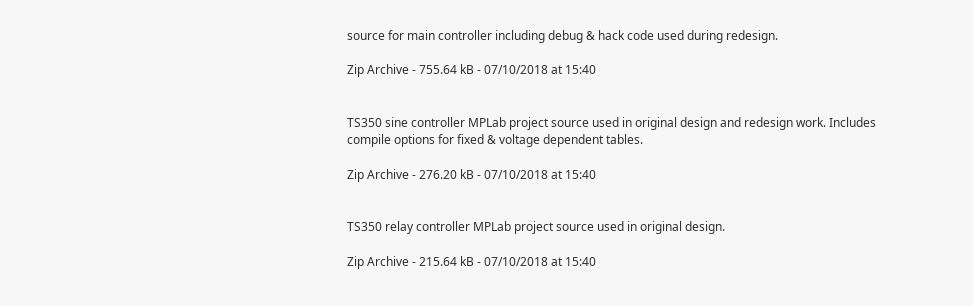source for main controller including debug & hack code used during redesign.

Zip Archive - 755.64 kB - 07/10/2018 at 15:40


TS350 sine controller MPLab project source used in original design and redesign work. Includes compile options for fixed & voltage dependent tables.

Zip Archive - 276.20 kB - 07/10/2018 at 15:40


TS350 relay controller MPLab project source used in original design.

Zip Archive - 215.64 kB - 07/10/2018 at 15:40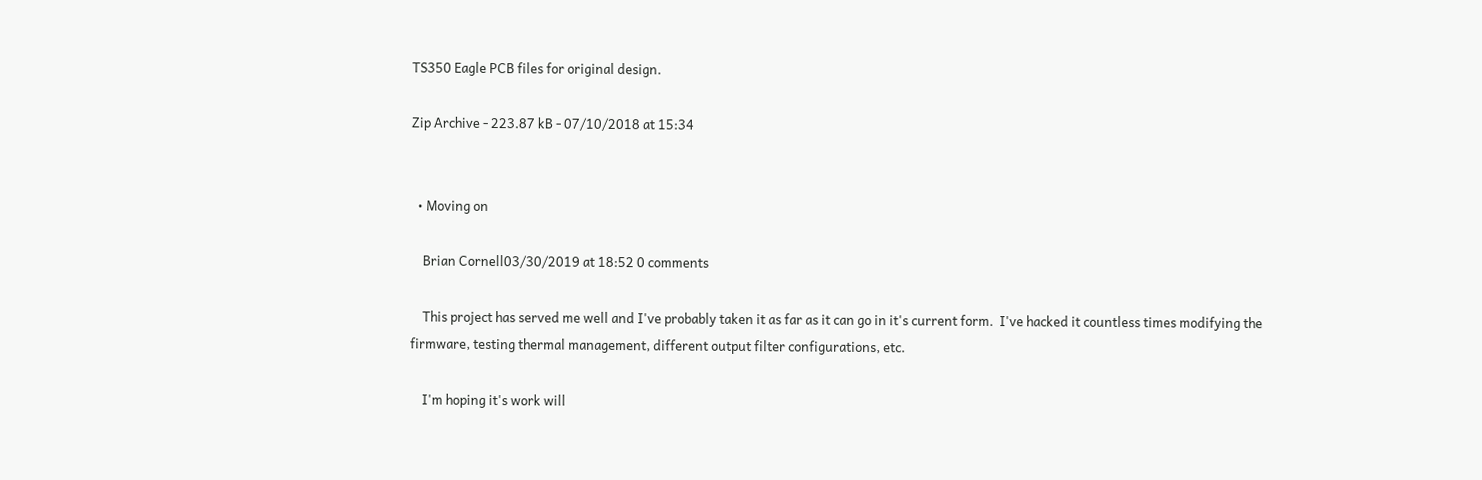TS350 Eagle PCB files for original design.

Zip Archive - 223.87 kB - 07/10/2018 at 15:34


  • Moving on

    Brian Cornell03/30/2019 at 18:52 0 comments

    This project has served me well and I've probably taken it as far as it can go in it's current form.  I've hacked it countless times modifying the firmware, testing thermal management, different output filter configurations, etc.

    I'm hoping it's work will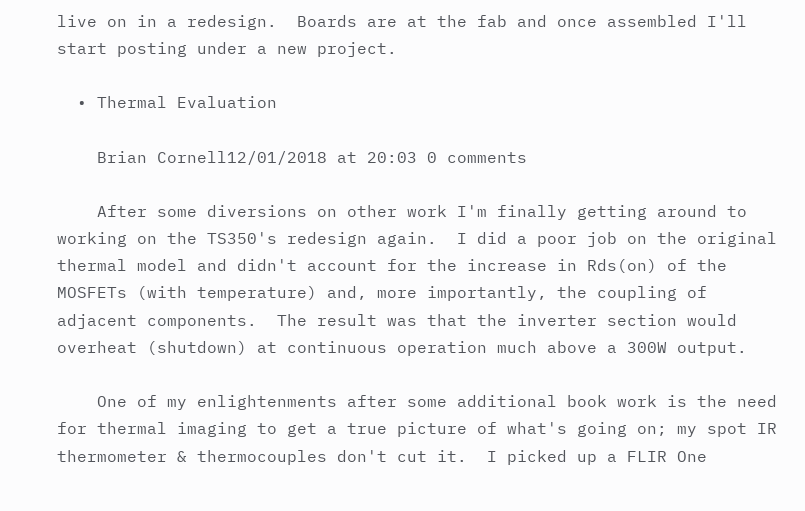live on in a redesign.  Boards are at the fab and once assembled I'll start posting under a new project.

  • Thermal Evaluation

    Brian Cornell12/01/2018 at 20:03 0 comments

    After some diversions on other work I'm finally getting around to working on the TS350's redesign again.  I did a poor job on the original thermal model and didn't account for the increase in Rds(on) of the MOSFETs (with temperature) and, more importantly, the coupling of adjacent components.  The result was that the inverter section would overheat (shutdown) at continuous operation much above a 300W output.

    One of my enlightenments after some additional book work is the need for thermal imaging to get a true picture of what's going on; my spot IR thermometer & thermocouples don't cut it.  I picked up a FLIR One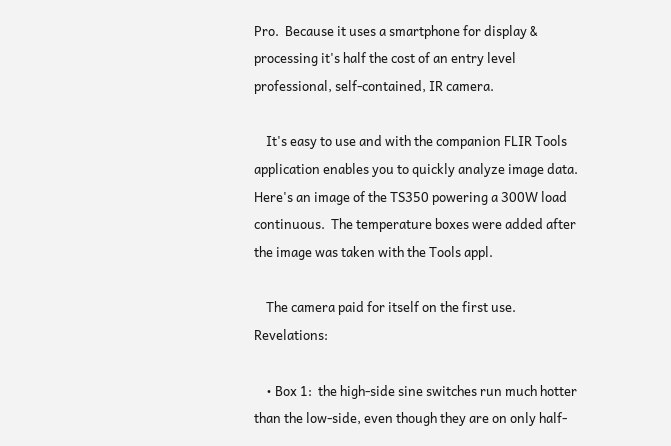Pro.  Because it uses a smartphone for display & processing it's half the cost of an entry level professional, self-contained, IR camera.

    It's easy to use and with the companion FLIR Tools application enables you to quickly analyze image data.  Here's an image of the TS350 powering a 300W load continuous.  The temperature boxes were added after the image was taken with the Tools appl.

    The camera paid for itself on the first use.  Revelations:

    • Box 1:  the high-side sine switches run much hotter than the low-side, even though they are on only half-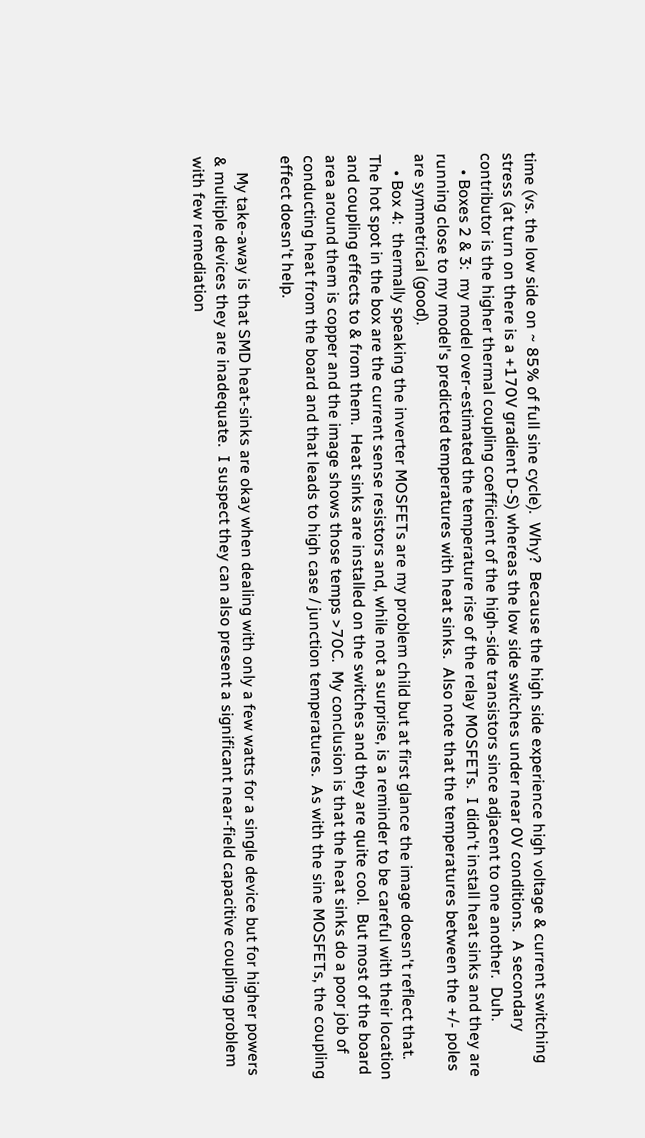time (vs. the low side on ~ 85% of full sine cycle).  Why?  Because the high side experience high voltage & current switching stress (at turn on there is a +170V gradient D-S) whereas the low side switches under near 0V conditions.  A secondary contributor is the higher thermal coupling coefficient of the high-side transistors since adjacent to one another.  Duh.
    • Boxes 2 & 3:  my model over-estimated the temperature rise of the relay MOSFETs.  I didn't install heat sinks and they are running close to my model's predicted temperatures with heat sinks.  Also note that the temperatures between the +/- poles are symmetrical (good).
    • Box 4:  thermally speaking the inverter MOSFETs are my problem child but at first glance the image doesn't reflect that.  The hot spot in the box are the current sense resistors and, while not a surprise, is a reminder to be careful with their location and coupling effects to & from them.  Heat sinks are installed on the switches and they are quite cool.  But most of the board area around them is copper and the image shows those temps >70C.  My conclusion is that the heat sinks do a poor job of conducting heat from the board and that leads to high case / junction temperatures.  As with the sine MOSFETs, the coupling effect doesn't help.

    My take-away is that SMD heat-sinks are okay when dealing with only a few watts for a single device but for higher powers & multiple devices they are inadequate.  I suspect they can also present a significant near-field capacitive coupling problem with few remediation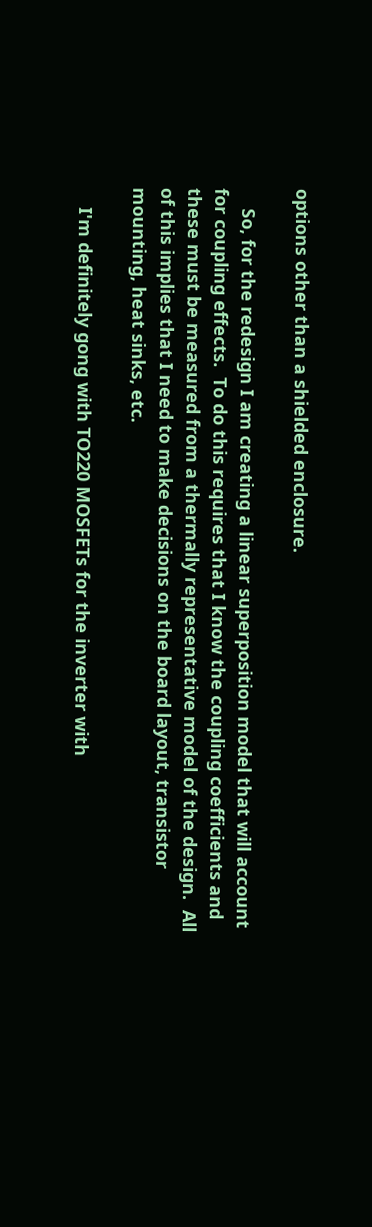options other than a shielded enclosure.

    So, for the redesign I am creating a linear superposition model that will account for coupling effects.  To do this requires that I know the coupling coefficients and these must be measured from a thermally representative model of the design.  All of this implies that I need to make decisions on the board layout, transistor mounting, heat sinks, etc.

    I'm definitely gong with TO220 MOSFETs for the inverter with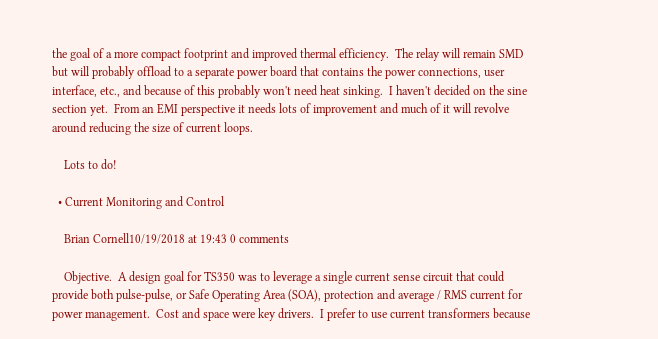the goal of a more compact footprint and improved thermal efficiency.  The relay will remain SMD but will probably offload to a separate power board that contains the power connections, user interface, etc., and because of this probably won't need heat sinking.  I haven't decided on the sine section yet.  From an EMI perspective it needs lots of improvement and much of it will revolve around reducing the size of current loops.

    Lots to do!

  • Current Monitoring and Control

    Brian Cornell10/19/2018 at 19:43 0 comments

    Objective.  A design goal for TS350 was to leverage a single current sense circuit that could provide both pulse-pulse, or Safe Operating Area (SOA), protection and average / RMS current for power management.  Cost and space were key drivers.  I prefer to use current transformers because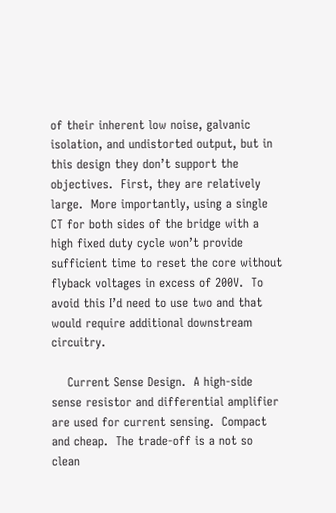of their inherent low noise, galvanic isolation, and undistorted output, but in this design they don’t support the objectives.  First, they are relatively large.  More importantly, using a single CT for both sides of the bridge with a high fixed duty cycle won’t provide sufficient time to reset the core without flyback voltages in excess of 200V.  To avoid this I’d need to use two and that would require additional downstream circuitry.

    Current Sense Design.  A high-side sense resistor and differential amplifier are used for current sensing.  Compact and cheap.  The trade-off is a not so clean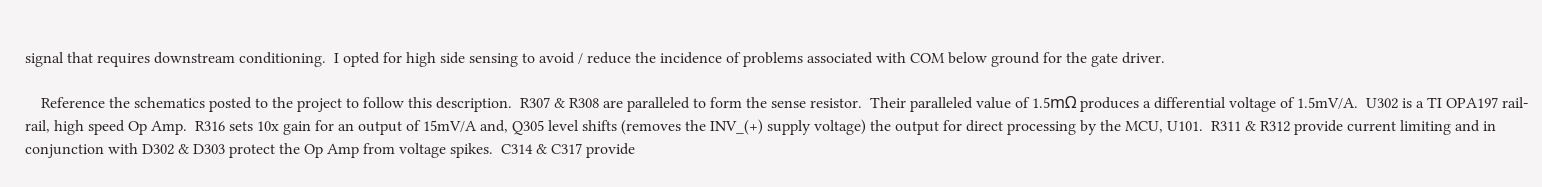signal that requires downstream conditioning.  I opted for high side sensing to avoid / reduce the incidence of problems associated with COM below ground for the gate driver.

    Reference the schematics posted to the project to follow this description.  R307 & R308 are paralleled to form the sense resistor.  Their paralleled value of 1.5mΩ produces a differential voltage of 1.5mV/A.  U302 is a TI OPA197 rail-rail, high speed Op Amp.  R316 sets 10x gain for an output of 15mV/A and, Q305 level shifts (removes the INV_(+) supply voltage) the output for direct processing by the MCU, U101.  R311 & R312 provide current limiting and in conjunction with D302 & D303 protect the Op Amp from voltage spikes.  C314 & C317 provide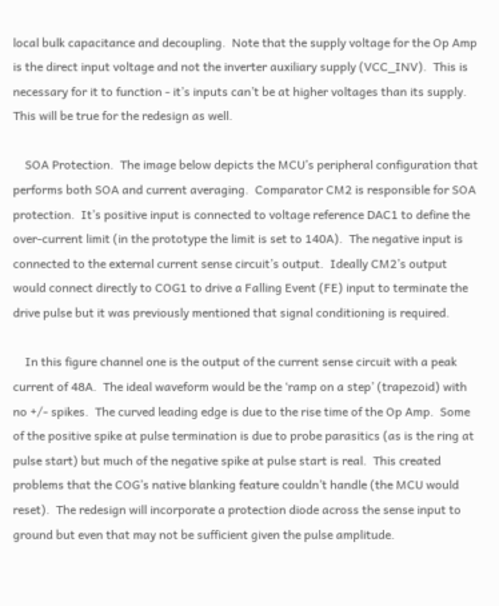local bulk capacitance and decoupling.  Note that the supply voltage for the Op Amp is the direct input voltage and not the inverter auxiliary supply (VCC_INV).  This is necessary for it to function - it’s inputs can’t be at higher voltages than its supply.  This will be true for the redesign as well.

    SOA Protection.  The image below depicts the MCU’s peripheral configuration that performs both SOA and current averaging.  Comparator CM2 is responsible for SOA protection.  It’s positive input is connected to voltage reference DAC1 to define the over-current limit (in the prototype the limit is set to 140A).  The negative input is connected to the external current sense circuit’s output.  Ideally CM2’s output would connect directly to COG1 to drive a Falling Event (FE) input to terminate the drive pulse but it was previously mentioned that signal conditioning is required.

    In this figure channel one is the output of the current sense circuit with a peak current of 48A.  The ideal waveform would be the ‘ramp on a step’ (trapezoid) with no +/- spikes.  The curved leading edge is due to the rise time of the Op Amp.  Some of the positive spike at pulse termination is due to probe parasitics (as is the ring at pulse start) but much of the negative spike at pulse start is real.  This created problems that the COG’s native blanking feature couldn’t handle (the MCU would reset).  The redesign will incorporate a protection diode across the sense input to ground but even that may not be sufficient given the pulse amplitude.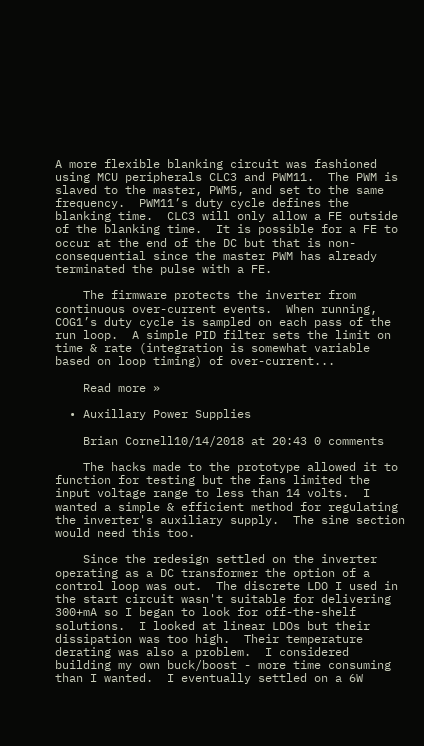A more flexible blanking circuit was fashioned using MCU peripherals CLC3 and PWM11.  The PWM is slaved to the master, PWM5, and set to the same frequency.  PWM11’s duty cycle defines the blanking time.  CLC3 will only allow a FE outside of the blanking time.  It is possible for a FE to occur at the end of the DC but that is non-consequential since the master PWM has already terminated the pulse with a FE.

    The firmware protects the inverter from continuous over-current events.  When running, COG1’s duty cycle is sampled on each pass of the run loop.  A simple PID filter sets the limit on time & rate (integration is somewhat variable based on loop timing) of over-current...

    Read more »

  • Auxillary Power Supplies

    Brian Cornell10/14/2018 at 20:43 0 comments

    The hacks made to the prototype allowed it to function for testing but the fans limited the input voltage range to less than 14 volts.  I wanted a simple & efficient method for regulating the inverter's auxiliary supply.  The sine section would need this too.

    Since the redesign settled on the inverter operating as a DC transformer the option of a control loop was out.  The discrete LDO I used in the start circuit wasn't suitable for delivering 300+mA so I began to look for off-the-shelf solutions.  I looked at linear LDOs but their dissipation was too high.  Their temperature derating was also a problem.  I considered building my own buck/boost - more time consuming than I wanted.  I eventually settled on a 6W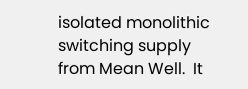isolated monolithic switching supply from Mean Well.  It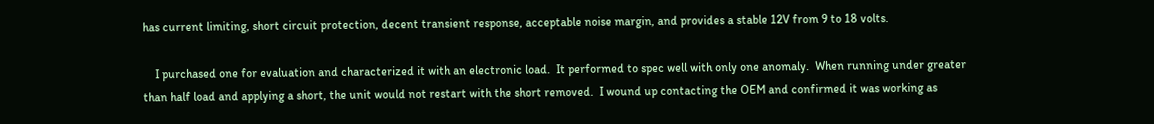has current limiting, short circuit protection, decent transient response, acceptable noise margin, and provides a stable 12V from 9 to 18 volts.

    I purchased one for evaluation and characterized it with an electronic load.  It performed to spec well with only one anomaly.  When running under greater than half load and applying a short, the unit would not restart with the short removed.  I wound up contacting the OEM and confirmed it was working as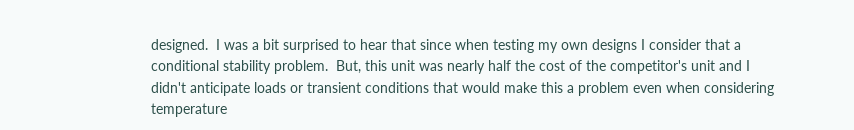designed.  I was a bit surprised to hear that since when testing my own designs I consider that a conditional stability problem.  But, this unit was nearly half the cost of the competitor's unit and I didn't anticipate loads or transient conditions that would make this a problem even when considering temperature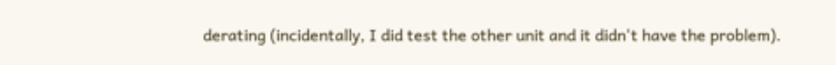derating (incidentally, I did test the other unit and it didn't have the problem).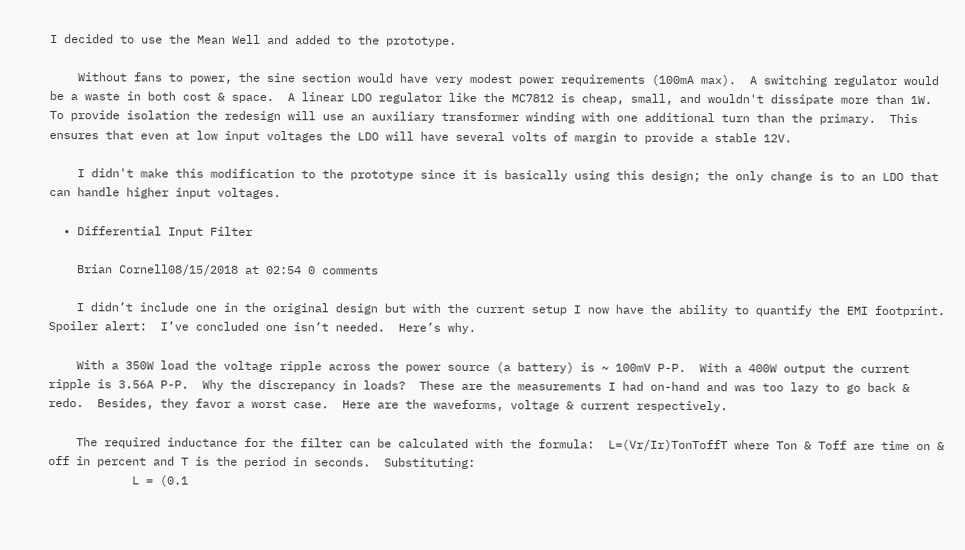I decided to use the Mean Well and added to the prototype.

    Without fans to power, the sine section would have very modest power requirements (100mA max).  A switching regulator would be a waste in both cost & space.  A linear LDO regulator like the MC7812 is cheap, small, and wouldn't dissipate more than 1W.  To provide isolation the redesign will use an auxiliary transformer winding with one additional turn than the primary.  This ensures that even at low input voltages the LDO will have several volts of margin to provide a stable 12V.

    I didn't make this modification to the prototype since it is basically using this design; the only change is to an LDO that can handle higher input voltages.

  • Differential Input Filter

    Brian Cornell08/15/2018 at 02:54 0 comments

    I didn’t include one in the original design but with the current setup I now have the ability to quantify the EMI footprint.  Spoiler alert:  I’ve concluded one isn’t needed.  Here’s why.

    With a 350W load the voltage ripple across the power source (a battery) is ~ 100mV P-P.  With a 400W output the current ripple is 3.56A P-P.  Why the discrepancy in loads?  These are the measurements I had on-hand and was too lazy to go back & redo.  Besides, they favor a worst case.  Here are the waveforms, voltage & current respectively.

    The required inductance for the filter can be calculated with the formula:  L=(Vr/Ir)TonToffT where Ton & Toff are time on & off in percent and T is the period in seconds.  Substituting:
            L = (0.1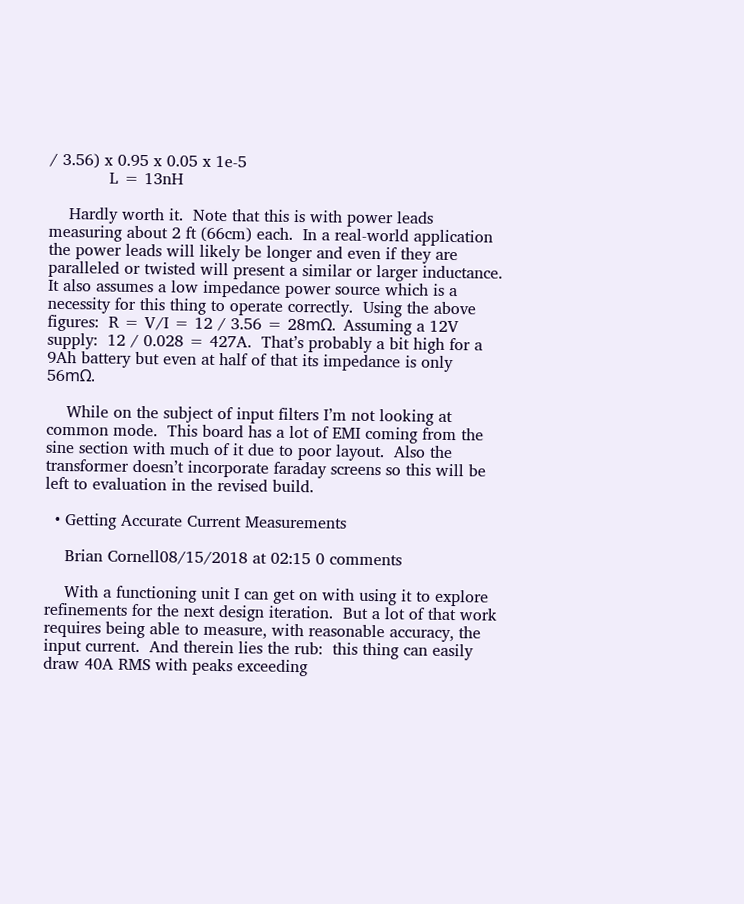/ 3.56) x 0.95 x 0.05 x 1e-5
            L = 13nH

    Hardly worth it.  Note that this is with power leads measuring about 2 ft (66cm) each.  In a real-world application the power leads will likely be longer and even if they are paralleled or twisted will present a similar or larger inductance.  It also assumes a low impedance power source which is a necessity for this thing to operate correctly.  Using the above figures:  R = V/I = 12 / 3.56 = 28mΩ.  Assuming a 12V supply:  12 / 0.028 = 427A.  That’s probably a bit high for a 9Ah battery but even at half of that its impedance is only 56mΩ.

    While on the subject of input filters I’m not looking at common mode.  This board has a lot of EMI coming from the sine section with much of it due to poor layout.  Also the transformer doesn’t incorporate faraday screens so this will be left to evaluation in the revised build.

  • Getting Accurate Current Measurements

    Brian Cornell08/15/2018 at 02:15 0 comments

    With a functioning unit I can get on with using it to explore refinements for the next design iteration.  But a lot of that work requires being able to measure, with reasonable accuracy, the input current.  And therein lies the rub:  this thing can easily draw 40A RMS with peaks exceeding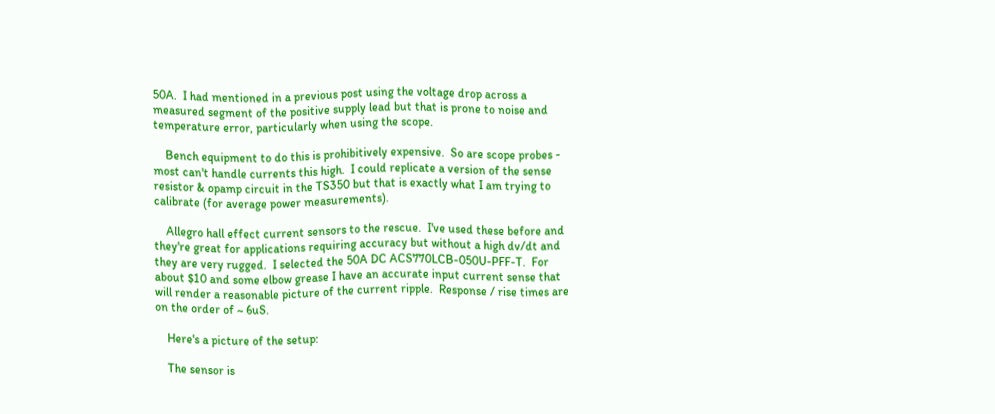50A.  I had mentioned in a previous post using the voltage drop across a measured segment of the positive supply lead but that is prone to noise and temperature error, particularly when using the scope.

    Bench equipment to do this is prohibitively expensive.  So are scope probes - most can't handle currents this high.  I could replicate a version of the sense resistor & opamp circuit in the TS350 but that is exactly what I am trying to calibrate (for average power measurements).

    Allegro hall effect current sensors to the rescue.  I've used these before and they're great for applications requiring accuracy but without a high dv/dt and they are very rugged.  I selected the 50A DC ACS770LCB-050U-PFF-T.  For about $10 and some elbow grease I have an accurate input current sense that will render a reasonable picture of the current ripple.  Response / rise times are on the order of ~ 6uS.

    Here's a picture of the setup:

    The sensor is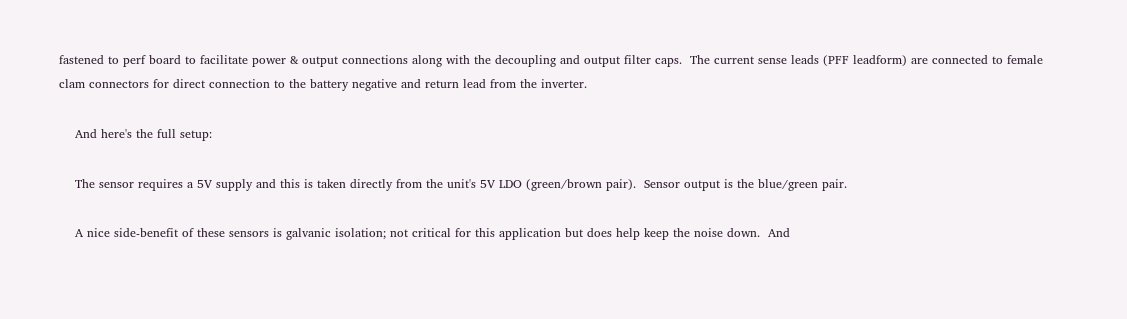fastened to perf board to facilitate power & output connections along with the decoupling and output filter caps.  The current sense leads (PFF leadform) are connected to female clam connectors for direct connection to the battery negative and return lead from the inverter.

    And here's the full setup:

    The sensor requires a 5V supply and this is taken directly from the unit's 5V LDO (green/brown pair).  Sensor output is the blue/green pair.

    A nice side-benefit of these sensors is galvanic isolation; not critical for this application but does help keep the noise down.  And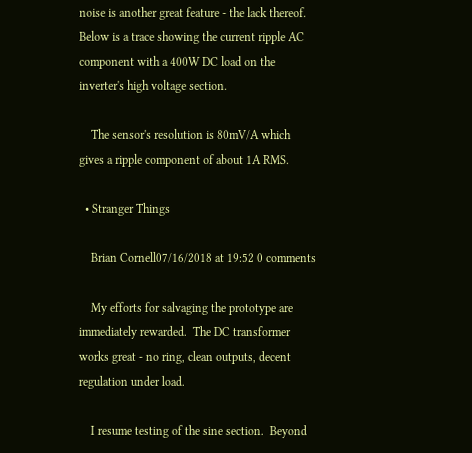noise is another great feature - the lack thereof.  Below is a trace showing the current ripple AC component with a 400W DC load on the inverter's high voltage section.

    The sensor's resolution is 80mV/A which gives a ripple component of about 1A RMS.

  • Stranger Things

    Brian Cornell07/16/2018 at 19:52 0 comments

    My efforts for salvaging the prototype are immediately rewarded.  The DC transformer works great - no ring, clean outputs, decent regulation under load.

    I resume testing of the sine section.  Beyond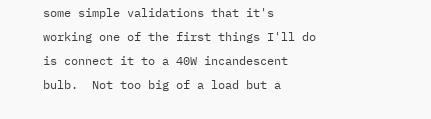some simple validations that it's working one of the first things I'll do is connect it to a 40W incandescent bulb.  Not too big of a load but a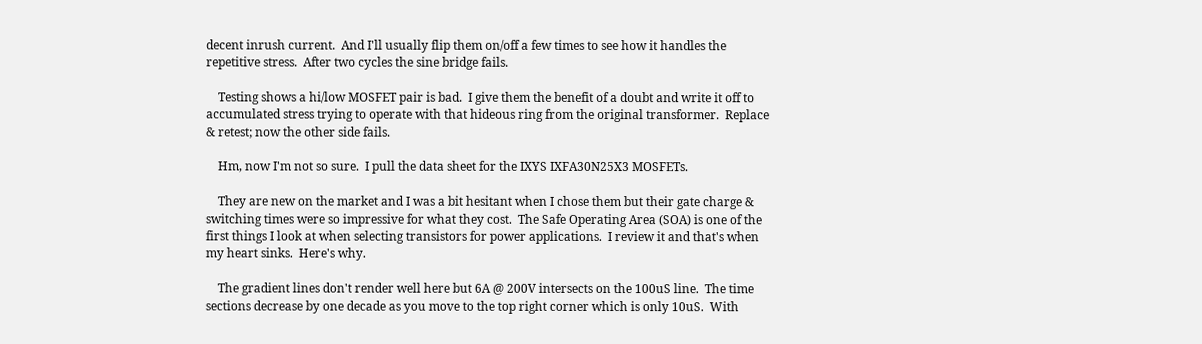decent inrush current.  And I'll usually flip them on/off a few times to see how it handles the repetitive stress.  After two cycles the sine bridge fails.

    Testing shows a hi/low MOSFET pair is bad.  I give them the benefit of a doubt and write it off to accumulated stress trying to operate with that hideous ring from the original transformer.  Replace & retest; now the other side fails.

    Hm, now I'm not so sure.  I pull the data sheet for the IXYS IXFA30N25X3 MOSFETs.

    They are new on the market and I was a bit hesitant when I chose them but their gate charge & switching times were so impressive for what they cost.  The Safe Operating Area (SOA) is one of the first things I look at when selecting transistors for power applications.  I review it and that's when my heart sinks.  Here's why.

    The gradient lines don't render well here but 6A @ 200V intersects on the 100uS line.  The time sections decrease by one decade as you move to the top right corner which is only 10uS.  With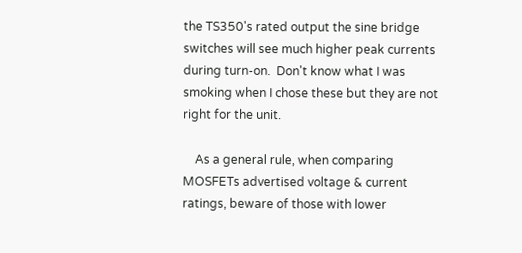the TS350's rated output the sine bridge switches will see much higher peak currents during turn-on.  Don't know what I was smoking when I chose these but they are not right for the unit.

    As a general rule, when comparing MOSFETs advertised voltage & current ratings, beware of those with lower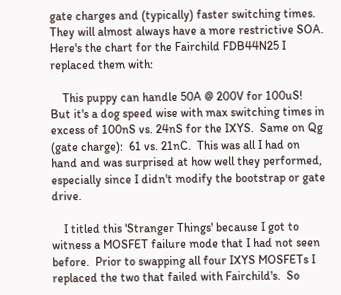gate charges and (typically) faster switching times.  They will almost always have a more restrictive SOA.  Here's the chart for the Fairchild FDB44N25 I replaced them with:

    This puppy can handle 50A @ 200V for 100uS!  But it's a dog speed wise with max switching times in excess of 100nS vs. 24nS for the IXYS.  Same on Qg (gate charge):  61 vs. 21nC.  This was all I had on hand and was surprised at how well they performed, especially since I didn't modify the bootstrap or gate drive.

    I titled this 'Stranger Things' because I got to witness a MOSFET failure mode that I had not seen before.  Prior to swapping all four IXYS MOSFETs I replaced the two that failed with Fairchild's.  So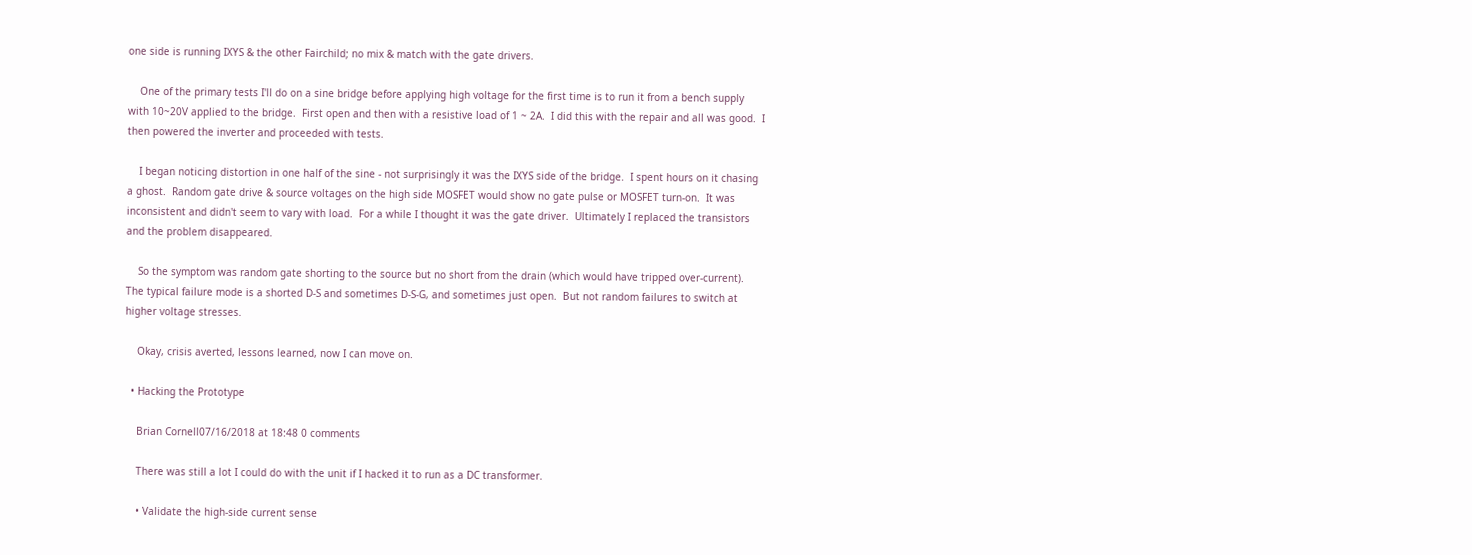one side is running IXYS & the other Fairchild; no mix & match with the gate drivers.

    One of the primary tests I'll do on a sine bridge before applying high voltage for the first time is to run it from a bench supply with 10~20V applied to the bridge.  First open and then with a resistive load of 1 ~ 2A.  I did this with the repair and all was good.  I then powered the inverter and proceeded with tests.

    I began noticing distortion in one half of the sine - not surprisingly it was the IXYS side of the bridge.  I spent hours on it chasing a ghost.  Random gate drive & source voltages on the high side MOSFET would show no gate pulse or MOSFET turn-on.  It was inconsistent and didn't seem to vary with load.  For a while I thought it was the gate driver.  Ultimately I replaced the transistors and the problem disappeared.

    So the symptom was random gate shorting to the source but no short from the drain (which would have tripped over-current).  The typical failure mode is a shorted D-S and sometimes D-S-G, and sometimes just open.  But not random failures to switch at higher voltage stresses.

    Okay, crisis averted, lessons learned, now I can move on.

  • Hacking the Prototype

    Brian Cornell07/16/2018 at 18:48 0 comments

    There was still a lot I could do with the unit if I hacked it to run as a DC transformer.

    • Validate the high-side current sense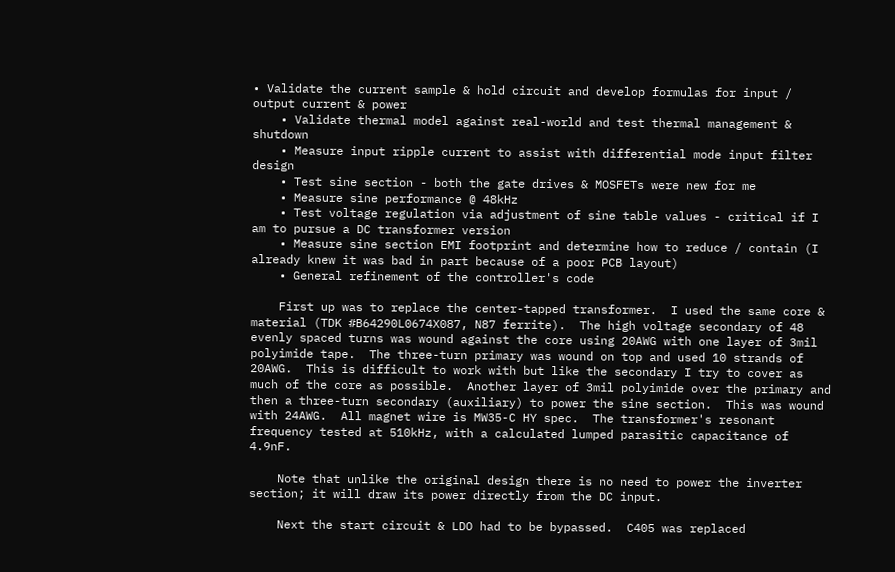• Validate the current sample & hold circuit and develop formulas for input / output current & power
    • Validate thermal model against real-world and test thermal management & shutdown
    • Measure input ripple current to assist with differential mode input filter design
    • Test sine section - both the gate drives & MOSFETs were new for me
    • Measure sine performance @ 48kHz
    • Test voltage regulation via adjustment of sine table values - critical if I am to pursue a DC transformer version
    • Measure sine section EMI footprint and determine how to reduce / contain (I already knew it was bad in part because of a poor PCB layout)
    • General refinement of the controller's code

    First up was to replace the center-tapped transformer.  I used the same core & material (TDK #B64290L0674X087, N87 ferrite).  The high voltage secondary of 48 evenly spaced turns was wound against the core using 20AWG with one layer of 3mil polyimide tape.  The three-turn primary was wound on top and used 10 strands of 20AWG.  This is difficult to work with but like the secondary I try to cover as much of the core as possible.  Another layer of 3mil polyimide over the primary and then a three-turn secondary (auxiliary) to power the sine section.  This was wound with 24AWG.  All magnet wire is MW35-C HY spec.  The transformer's resonant frequency tested at 510kHz, with a calculated lumped parasitic capacitance of 4.9nF.

    Note that unlike the original design there is no need to power the inverter section; it will draw its power directly from the DC input.

    Next the start circuit & LDO had to be bypassed.  C405 was replaced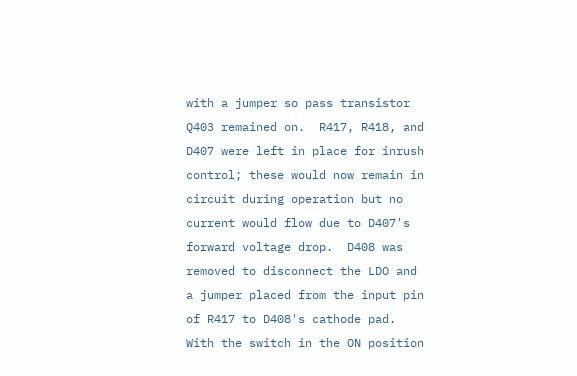with a jumper so pass transistor Q403 remained on.  R417, R418, and D407 were left in place for inrush control; these would now remain in circuit during operation but no current would flow due to D407's forward voltage drop.  D408 was removed to disconnect the LDO and a jumper placed from the input pin of R417 to D408's cathode pad.  With the switch in the ON position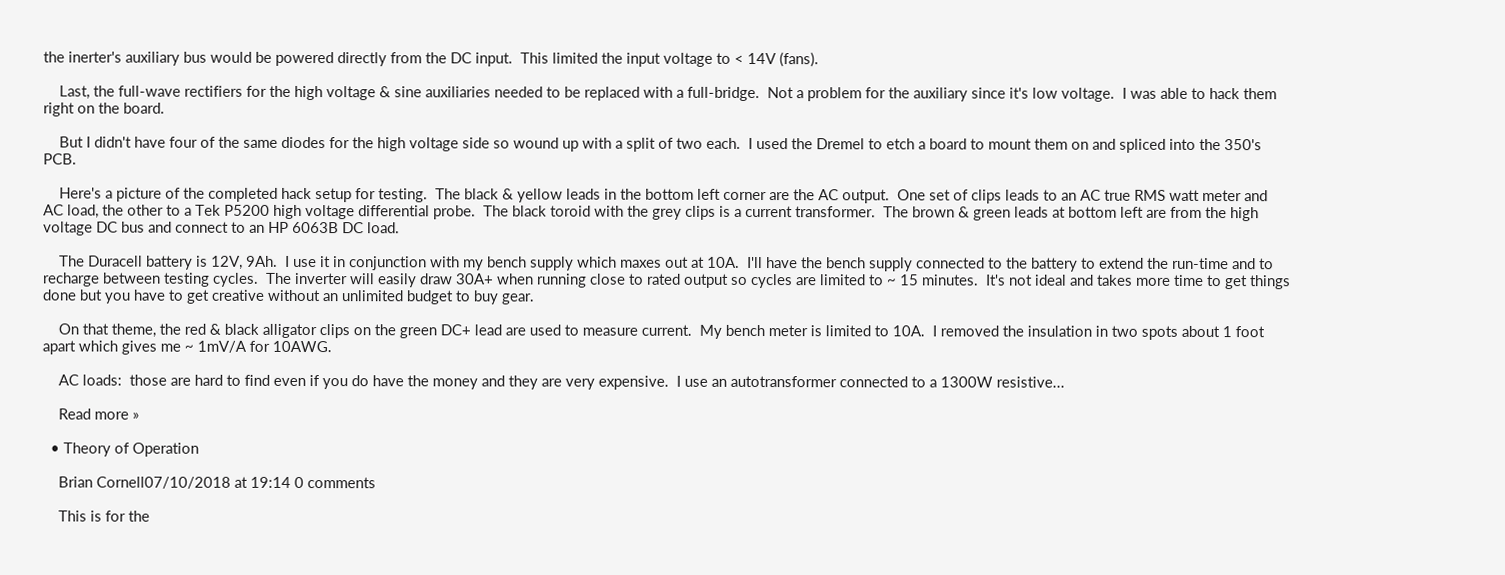the inerter's auxiliary bus would be powered directly from the DC input.  This limited the input voltage to < 14V (fans).

    Last, the full-wave rectifiers for the high voltage & sine auxiliaries needed to be replaced with a full-bridge.  Not a problem for the auxiliary since it's low voltage.  I was able to hack them right on the board.

    But I didn't have four of the same diodes for the high voltage side so wound up with a split of two each.  I used the Dremel to etch a board to mount them on and spliced into the 350's PCB.

    Here's a picture of the completed hack setup for testing.  The black & yellow leads in the bottom left corner are the AC output.  One set of clips leads to an AC true RMS watt meter and AC load, the other to a Tek P5200 high voltage differential probe.  The black toroid with the grey clips is a current transformer.  The brown & green leads at bottom left are from the high voltage DC bus and connect to an HP 6063B DC load.

    The Duracell battery is 12V, 9Ah.  I use it in conjunction with my bench supply which maxes out at 10A.  I'll have the bench supply connected to the battery to extend the run-time and to recharge between testing cycles.  The inverter will easily draw 30A+ when running close to rated output so cycles are limited to ~ 15 minutes.  It's not ideal and takes more time to get things done but you have to get creative without an unlimited budget to buy gear.

    On that theme, the red & black alligator clips on the green DC+ lead are used to measure current.  My bench meter is limited to 10A.  I removed the insulation in two spots about 1 foot apart which gives me ~ 1mV/A for 10AWG.

    AC loads:  those are hard to find even if you do have the money and they are very expensive.  I use an autotransformer connected to a 1300W resistive...

    Read more »

  • Theory of Operation

    Brian Cornell07/10/2018 at 19:14 0 comments

    This is for the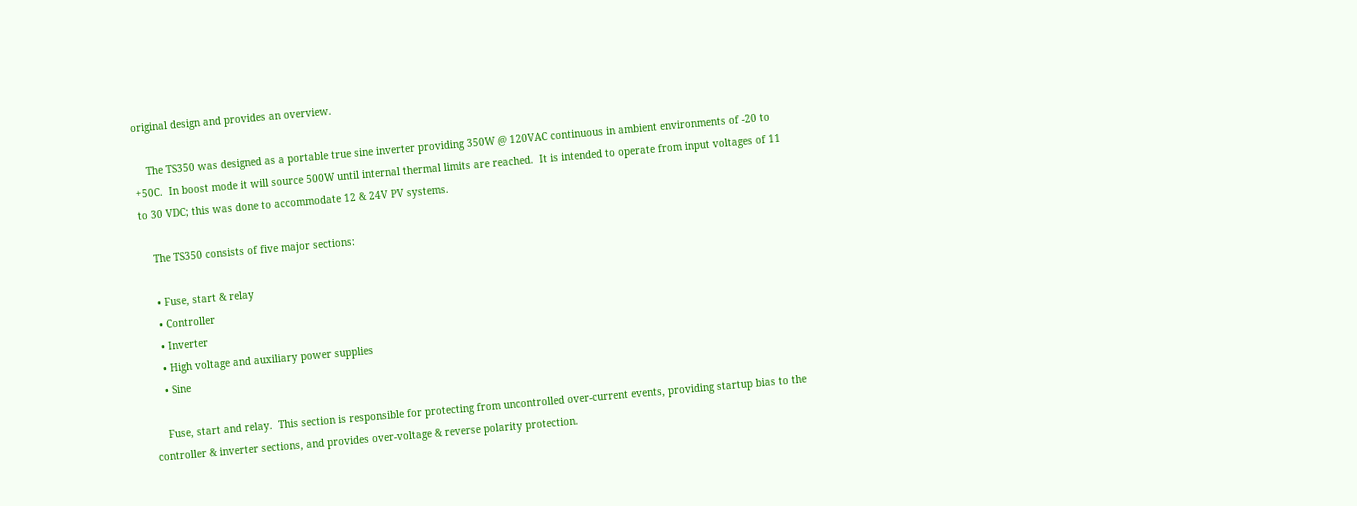original design and provides an overview.

    The TS350 was designed as a portable true sine inverter providing 350W @ 120VAC continuous in ambient environments of -20 to +50C.  In boost mode it will source 500W until internal thermal limits are reached.  It is intended to operate from input voltages of 11 to 30 VDC; this was done to accommodate 12 & 24V PV systems.

    The TS350 consists of five major sections:

    • Fuse, start & relay
    • Controller
    • Inverter
    • High voltage and auxiliary power supplies
    • Sine

    Fuse, start and relay.  This section is responsible for protecting from uncontrolled over-current events, providing startup bias to the controller & inverter sections, and provides over-voltage & reverse polarity protection.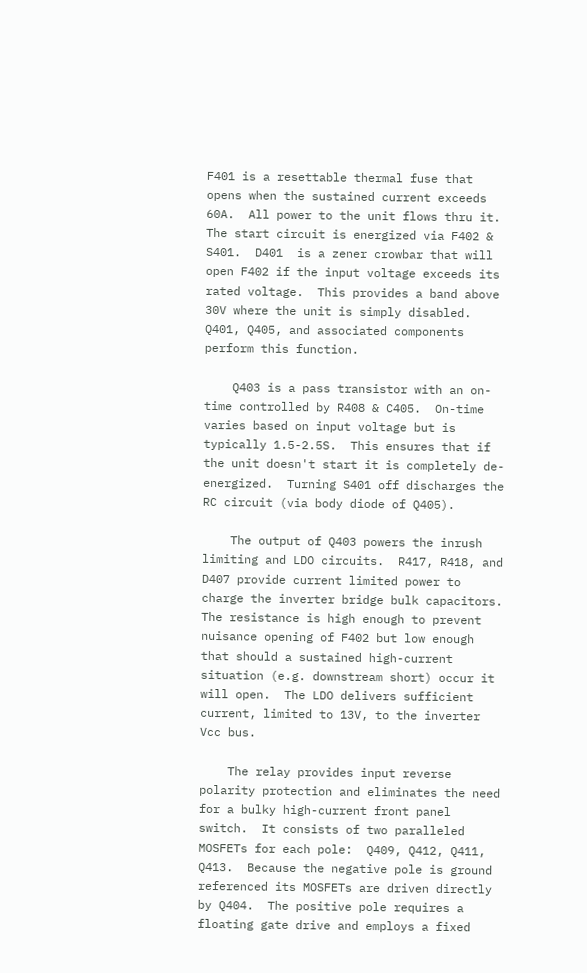F401 is a resettable thermal fuse that opens when the sustained current exceeds 60A.  All power to the unit flows thru it.  The start circuit is energized via F402 & S401.  D401  is a zener crowbar that will open F402 if the input voltage exceeds its rated voltage.  This provides a band above 30V where the unit is simply disabled.  Q401, Q405, and associated components perform this function.

    Q403 is a pass transistor with an on-time controlled by R408 & C405.  On-time varies based on input voltage but is typically 1.5-2.5S.  This ensures that if the unit doesn't start it is completely de-energized.  Turning S401 off discharges the RC circuit (via body diode of Q405).

    The output of Q403 powers the inrush limiting and LDO circuits.  R417, R418, and D407 provide current limited power to charge the inverter bridge bulk capacitors.  The resistance is high enough to prevent nuisance opening of F402 but low enough that should a sustained high-current situation (e.g. downstream short) occur it will open.  The LDO delivers sufficient current, limited to 13V, to the inverter Vcc bus.

    The relay provides input reverse polarity protection and eliminates the need for a bulky high-current front panel switch.  It consists of two paralleled MOSFETs for each pole:  Q409, Q412, Q411, Q413.  Because the negative pole is ground referenced its MOSFETs are driven directly by Q404.  The positive pole requires a floating gate drive and employs a fixed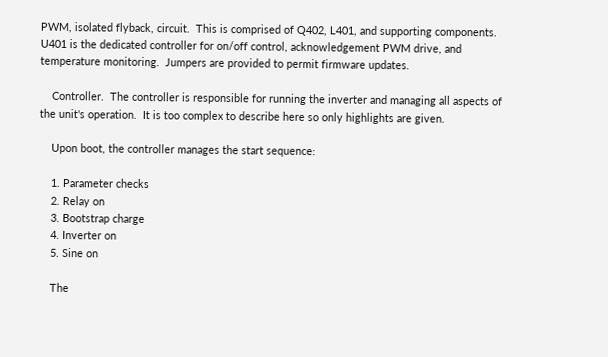PWM, isolated flyback, circuit.  This is comprised of Q402, L401, and supporting components.  U401 is the dedicated controller for on/off control, acknowledgement PWM drive, and temperature monitoring.  Jumpers are provided to permit firmware updates.

    Controller.  The controller is responsible for running the inverter and managing all aspects of the unit's operation.  It is too complex to describe here so only highlights are given.

    Upon boot, the controller manages the start sequence:

    1. Parameter checks
    2. Relay on
    3. Bootstrap charge
    4. Inverter on
    5. Sine on

    The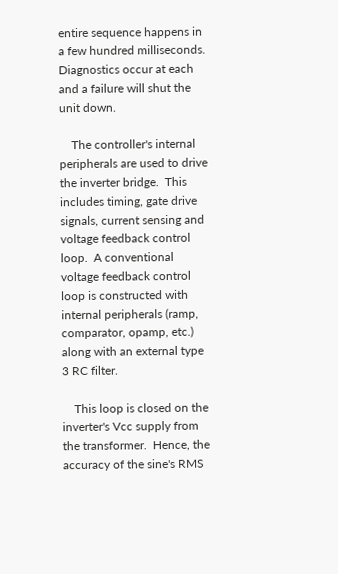entire sequence happens in a few hundred milliseconds.  Diagnostics occur at each and a failure will shut the unit down.

    The controller's internal peripherals are used to drive the inverter bridge.  This includes timing, gate drive signals, current sensing and voltage feedback control loop.  A conventional voltage feedback control loop is constructed with internal peripherals (ramp, comparator, opamp, etc.) along with an external type 3 RC filter.

    This loop is closed on the inverter's Vcc supply from the transformer.  Hence, the accuracy of the sine's RMS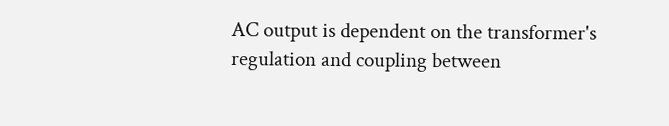AC output is dependent on the transformer's regulation and coupling between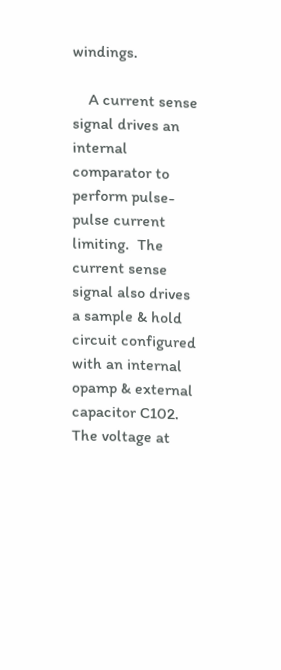windings.

    A current sense signal drives an internal comparator to perform pulse-pulse current limiting.  The current sense signal also drives a sample & hold circuit configured with an internal opamp & external capacitor C102.  The voltage at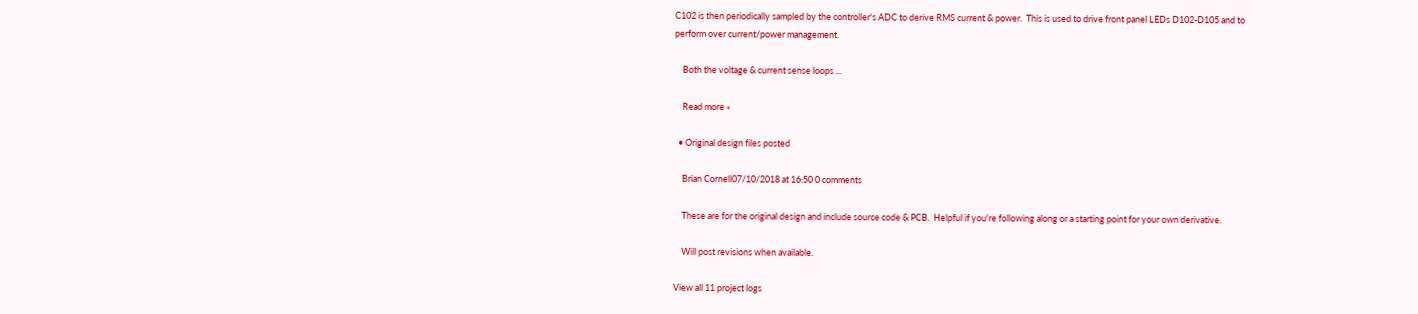C102 is then periodically sampled by the controller's ADC to derive RMS current & power.  This is used to drive front panel LEDs D102-D105 and to perform over current/power management.

    Both the voltage & current sense loops ...

    Read more »

  • Original design files posted

    Brian Cornell07/10/2018 at 16:50 0 comments

    These are for the original design and include source code & PCB.  Helpful if you're following along or a starting point for your own derivative.

    Will post revisions when available.

View all 11 project logs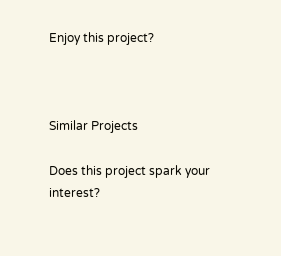Enjoy this project?



Similar Projects

Does this project spark your interest?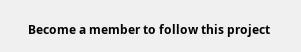Become a member to follow this project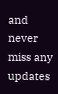and never miss any updates